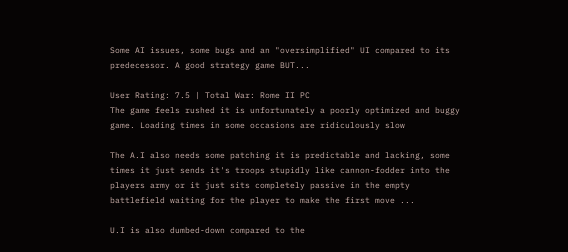Some AI issues, some bugs and an "oversimplified" UI compared to its predecessor. A good strategy game BUT...

User Rating: 7.5 | Total War: Rome II PC
The game feels rushed it is unfortunately a poorly optimized and buggy game. Loading times in some occasions are ridiculously slow

The A.I also needs some patching it is predictable and lacking, some times it just sends it's troops stupidly like cannon-fodder into the players army or it just sits completely passive in the empty battlefield waiting for the player to make the first move ...

U.I is also dumbed-down compared to the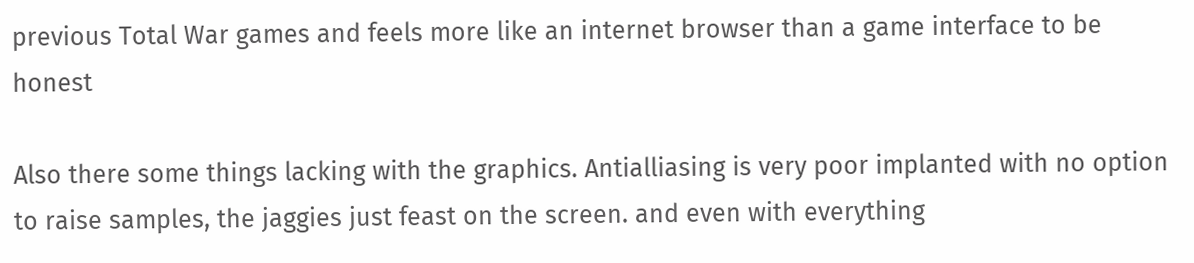previous Total War games and feels more like an internet browser than a game interface to be honest

Also there some things lacking with the graphics. Antialliasing is very poor implanted with no option to raise samples, the jaggies just feast on the screen. and even with everything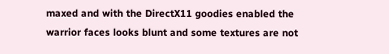maxed and with the DirectX11 goodies enabled the warrior faces looks blunt and some textures are not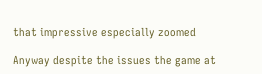that impressive especially zoomed

Anyway despite the issues the game at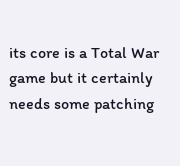its core is a Total War game but it certainly needs some patching